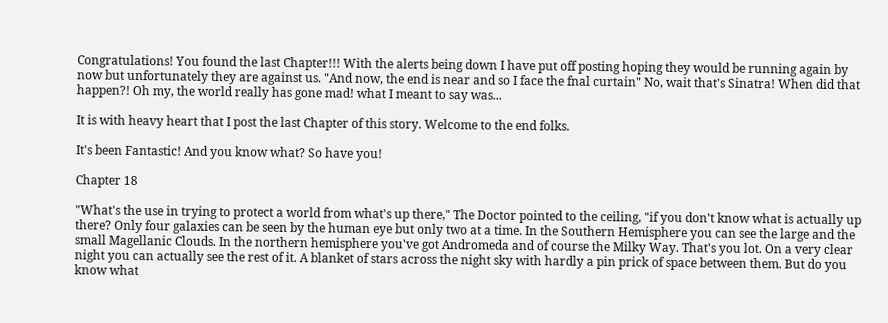Congratulations! You found the last Chapter!!! With the alerts being down I have put off posting hoping they would be running again by now but unfortunately they are against us. "And now, the end is near and so I face the fnal curtain" No, wait that's Sinatra! When did that happen?! Oh my, the world really has gone mad! what I meant to say was...

It is with heavy heart that I post the last Chapter of this story. Welcome to the end folks.

It's been Fantastic! And you know what? So have you!

Chapter 18

"What's the use in trying to protect a world from what's up there," The Doctor pointed to the ceiling, "if you don't know what is actually up there? Only four galaxies can be seen by the human eye but only two at a time. In the Southern Hemisphere you can see the large and the small Magellanic Clouds. In the northern hemisphere you've got Andromeda and of course the Milky Way. That's you lot. On a very clear night you can actually see the rest of it. A blanket of stars across the night sky with hardly a pin prick of space between them. But do you know what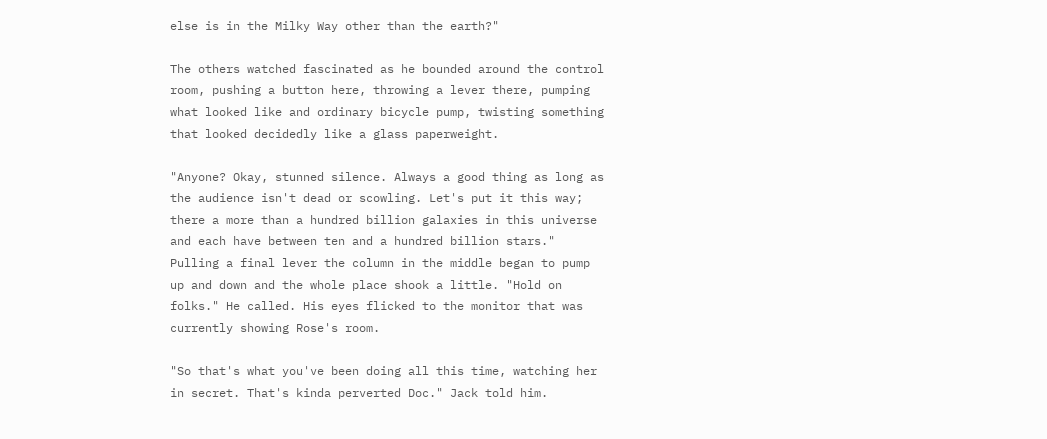else is in the Milky Way other than the earth?"

The others watched fascinated as he bounded around the control room, pushing a button here, throwing a lever there, pumping what looked like and ordinary bicycle pump, twisting something that looked decidedly like a glass paperweight.

"Anyone? Okay, stunned silence. Always a good thing as long as the audience isn't dead or scowling. Let's put it this way; there a more than a hundred billion galaxies in this universe and each have between ten and a hundred billion stars." Pulling a final lever the column in the middle began to pump up and down and the whole place shook a little. "Hold on folks." He called. His eyes flicked to the monitor that was currently showing Rose's room.

"So that's what you've been doing all this time, watching her in secret. That's kinda perverted Doc." Jack told him.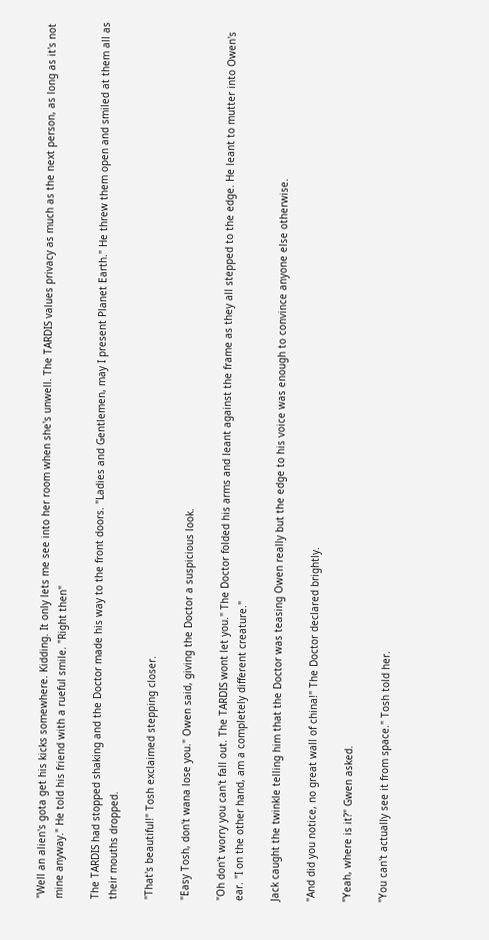"Well an alien's gota get his kicks somewhere. Kidding. It only lets me see into her room when she's unwell. The TARDIS values privacy as much as the next person, as long as it's not mine anyway." He told his friend with a rueful smile. "Right then"

The TARDIS had stopped shaking and the Doctor made his way to the front doors. "Ladies and Gentlemen, may I present Planet Earth." He threw them open and smiled at them all as their mouths dropped.

"That's beautiful!" Tosh exclaimed stepping closer.

"Easy Tosh, don't wana lose you." Owen said, giving the Doctor a suspicious look.

"Oh don't worry you can't fall out. The TARDIS wont let you." The Doctor folded his arms and leant against the frame as they all stepped to the edge. He leant to mutter into Owen's ear. "I on the other hand, am a completely different creature."

Jack caught the twinkle telling him that the Doctor was teasing Owen really but the edge to his voice was enough to convince anyone else otherwise.

"And did you notice, no great wall of china!" The Doctor declared brightly.

"Yeah, where is it?" Gwen asked.

"You can't actually see it from space." Tosh told her.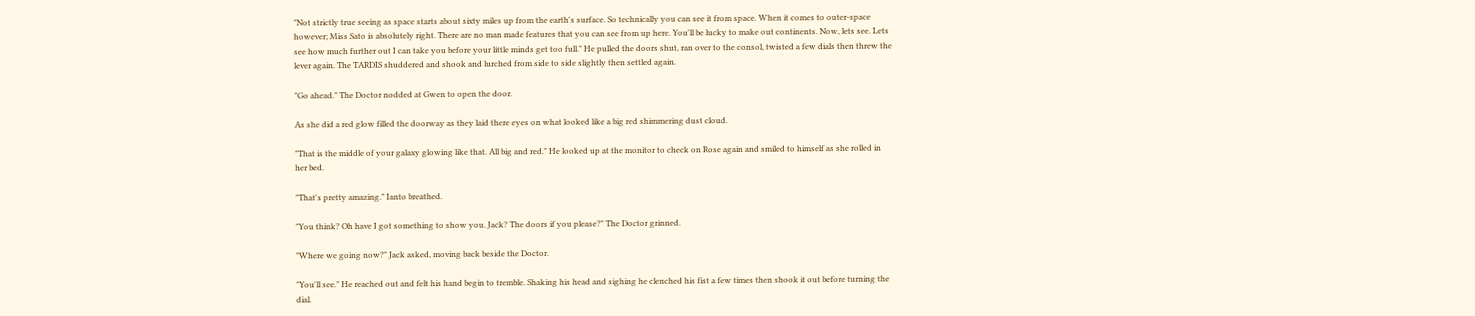"Not strictly true seeing as space starts about sixty miles up from the earth's surface. So technically you can see it from space. When it comes to outer-space however; Miss Sato is absolutely right. There are no man made features that you can see from up here. You'll be lucky to make out continents. Now, lets see. Lets see how much further out I can take you before your little minds get too full." He pulled the doors shut, ran over to the consol, twisted a few dials then threw the lever again. The TARDIS shuddered and shook and lurched from side to side slightly then settled again.

"Go ahead." The Doctor nodded at Gwen to open the door.

As she did a red glow filled the doorway as they laid there eyes on what looked like a big red shimmering dust cloud.

"That is the middle of your galaxy glowing like that. All big and red." He looked up at the monitor to check on Rose again and smiled to himself as she rolled in her bed.

"That's pretty amazing." Ianto breathed.

"You think? Oh have I got something to show you. Jack? The doors if you please?" The Doctor grinned.

"Where we going now?" Jack asked, moving back beside the Doctor.

"You'll see." He reached out and felt his hand begin to tremble. Shaking his head and sighing he clenched his fist a few times then shook it out before turning the dial.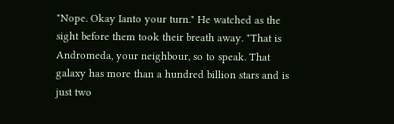"Nope. Okay Ianto your turn." He watched as the sight before them took their breath away. "That is Andromeda, your neighbour, so to speak. That galaxy has more than a hundred billion stars and is just two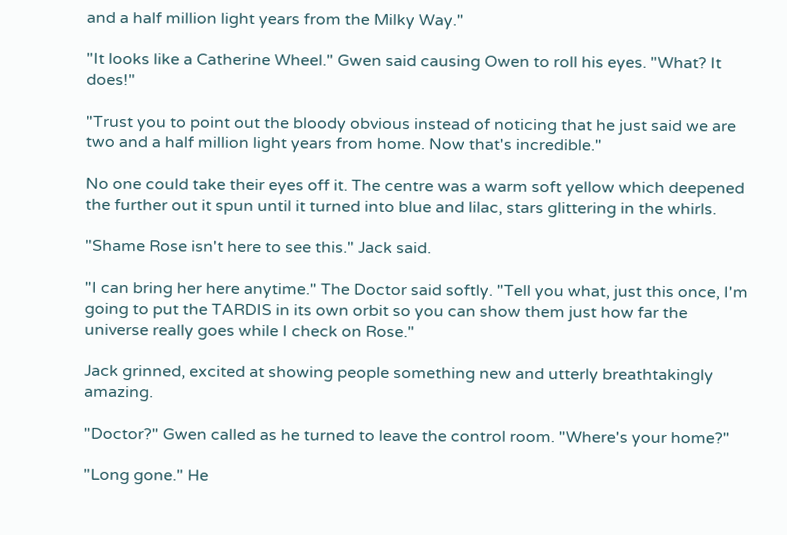and a half million light years from the Milky Way."

"It looks like a Catherine Wheel." Gwen said causing Owen to roll his eyes. "What? It does!"

"Trust you to point out the bloody obvious instead of noticing that he just said we are two and a half million light years from home. Now that's incredible."

No one could take their eyes off it. The centre was a warm soft yellow which deepened the further out it spun until it turned into blue and lilac, stars glittering in the whirls.

"Shame Rose isn't here to see this." Jack said.

"I can bring her here anytime." The Doctor said softly. "Tell you what, just this once, I'm going to put the TARDIS in its own orbit so you can show them just how far the universe really goes while I check on Rose."

Jack grinned, excited at showing people something new and utterly breathtakingly amazing.

"Doctor?" Gwen called as he turned to leave the control room. "Where's your home?"

"Long gone." He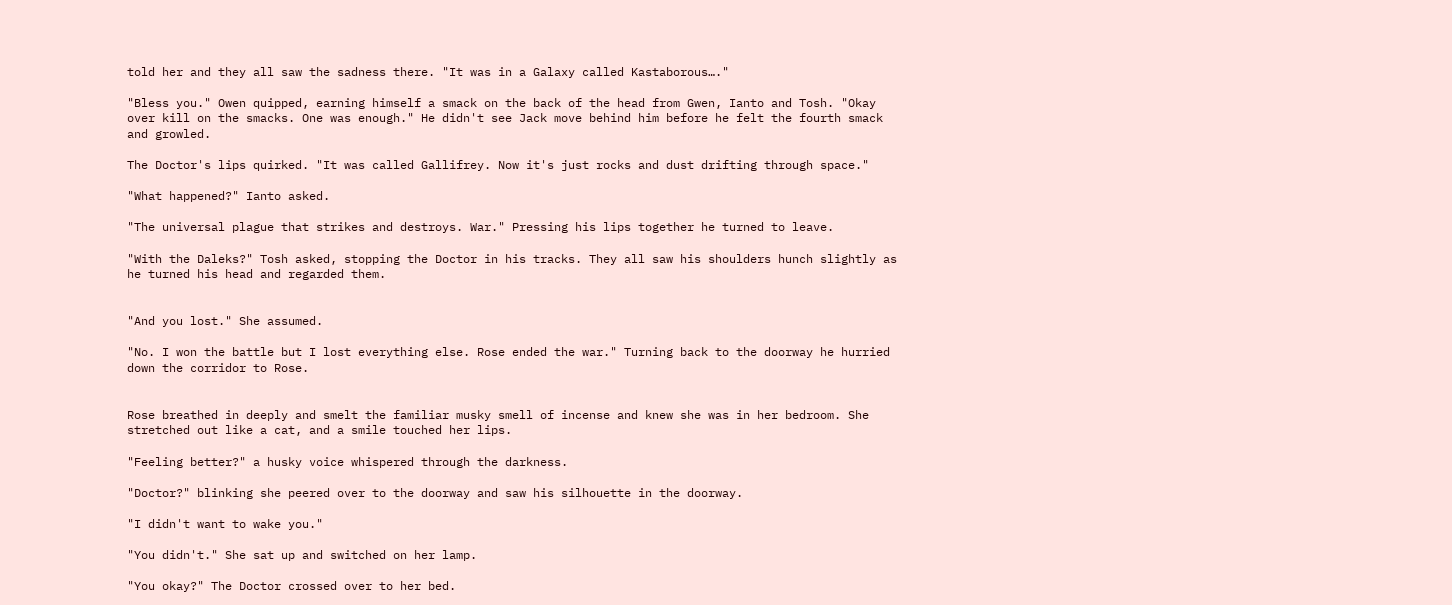told her and they all saw the sadness there. "It was in a Galaxy called Kastaborous…."

"Bless you." Owen quipped, earning himself a smack on the back of the head from Gwen, Ianto and Tosh. "Okay over kill on the smacks. One was enough." He didn't see Jack move behind him before he felt the fourth smack and growled.

The Doctor's lips quirked. "It was called Gallifrey. Now it's just rocks and dust drifting through space."

"What happened?" Ianto asked.

"The universal plague that strikes and destroys. War." Pressing his lips together he turned to leave.

"With the Daleks?" Tosh asked, stopping the Doctor in his tracks. They all saw his shoulders hunch slightly as he turned his head and regarded them.


"And you lost." She assumed.

"No. I won the battle but I lost everything else. Rose ended the war." Turning back to the doorway he hurried down the corridor to Rose.


Rose breathed in deeply and smelt the familiar musky smell of incense and knew she was in her bedroom. She stretched out like a cat, and a smile touched her lips.

"Feeling better?" a husky voice whispered through the darkness.

"Doctor?" blinking she peered over to the doorway and saw his silhouette in the doorway.

"I didn't want to wake you."

"You didn't." She sat up and switched on her lamp.

"You okay?" The Doctor crossed over to her bed.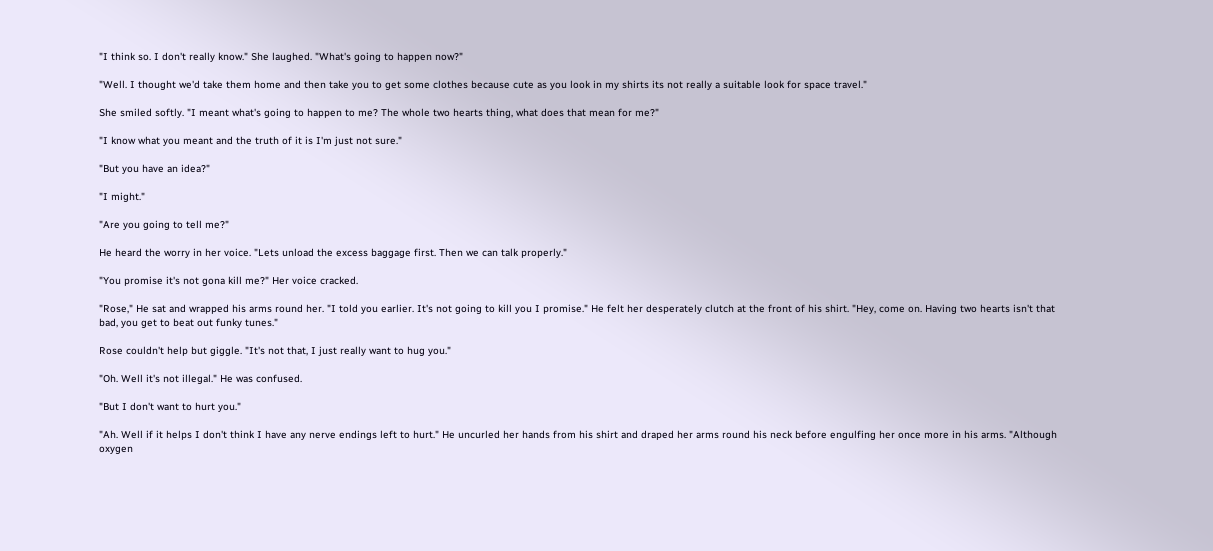"I think so. I don't really know." She laughed. "What's going to happen now?"

"Well. I thought we'd take them home and then take you to get some clothes because cute as you look in my shirts its not really a suitable look for space travel."

She smiled softly. "I meant what's going to happen to me? The whole two hearts thing, what does that mean for me?"

"I know what you meant and the truth of it is I'm just not sure."

"But you have an idea?"

"I might."

"Are you going to tell me?"

He heard the worry in her voice. "Lets unload the excess baggage first. Then we can talk properly."

"You promise it's not gona kill me?" Her voice cracked.

"Rose," He sat and wrapped his arms round her. "I told you earlier. It's not going to kill you I promise." He felt her desperately clutch at the front of his shirt. "Hey, come on. Having two hearts isn't that bad, you get to beat out funky tunes."

Rose couldn't help but giggle. "It's not that, I just really want to hug you."

"Oh. Well it's not illegal." He was confused.

"But I don't want to hurt you."

"Ah. Well if it helps I don't think I have any nerve endings left to hurt." He uncurled her hands from his shirt and draped her arms round his neck before engulfing her once more in his arms. "Although oxygen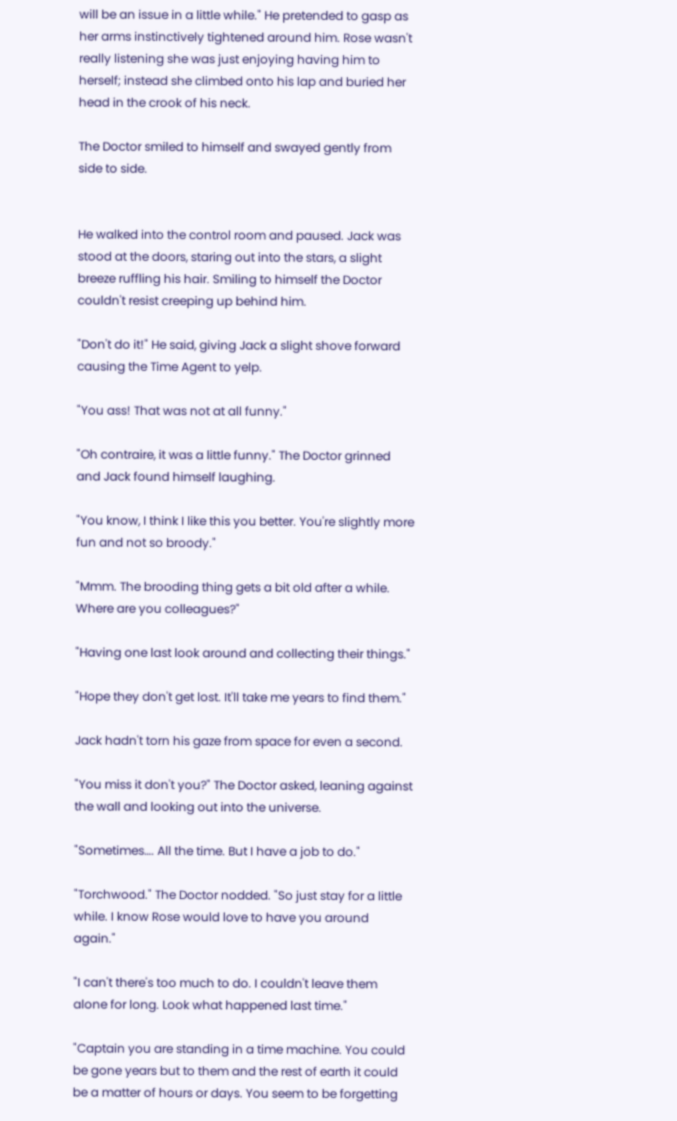will be an issue in a little while." He pretended to gasp as her arms instinctively tightened around him. Rose wasn't really listening she was just enjoying having him to herself; instead she climbed onto his lap and buried her head in the crook of his neck.

The Doctor smiled to himself and swayed gently from side to side.


He walked into the control room and paused. Jack was stood at the doors, staring out into the stars, a slight breeze ruffling his hair. Smiling to himself the Doctor couldn't resist creeping up behind him.

"Don't do it!" He said, giving Jack a slight shove forward causing the Time Agent to yelp.

"You ass! That was not at all funny."

"Oh contraire, it was a little funny." The Doctor grinned and Jack found himself laughing.

"You know, I think I like this you better. You're slightly more fun and not so broody."

"Mmm. The brooding thing gets a bit old after a while. Where are you colleagues?"

"Having one last look around and collecting their things."

"Hope they don't get lost. It'll take me years to find them."

Jack hadn't torn his gaze from space for even a second.

"You miss it don't you?" The Doctor asked, leaning against the wall and looking out into the universe.

"Sometimes…. All the time. But I have a job to do."

"Torchwood." The Doctor nodded. "So just stay for a little while. I know Rose would love to have you around again."

"I can't there's too much to do. I couldn't leave them alone for long. Look what happened last time."

"Captain you are standing in a time machine. You could be gone years but to them and the rest of earth it could be a matter of hours or days. You seem to be forgetting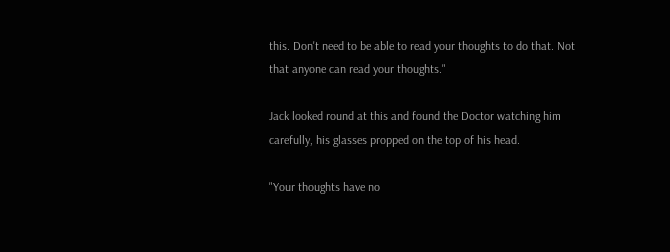this. Don't need to be able to read your thoughts to do that. Not that anyone can read your thoughts."

Jack looked round at this and found the Doctor watching him carefully, his glasses propped on the top of his head.

"Your thoughts have no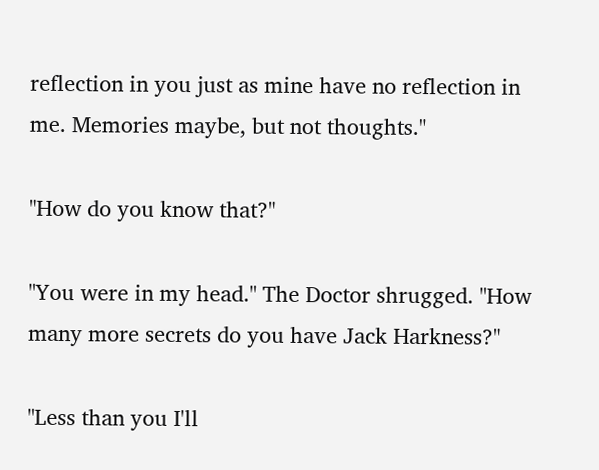reflection in you just as mine have no reflection in me. Memories maybe, but not thoughts."

"How do you know that?"

"You were in my head." The Doctor shrugged. "How many more secrets do you have Jack Harkness?"

"Less than you I'll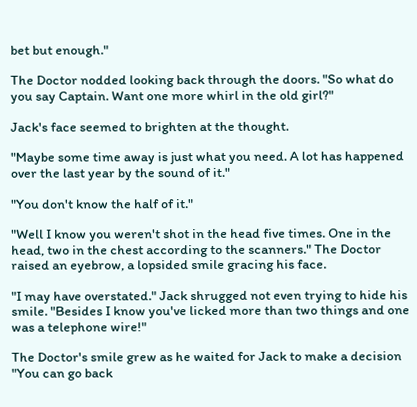bet but enough."

The Doctor nodded looking back through the doors. "So what do you say Captain. Want one more whirl in the old girl?"

Jack's face seemed to brighten at the thought.

"Maybe some time away is just what you need. A lot has happened over the last year by the sound of it."

"You don't know the half of it."

"Well I know you weren't shot in the head five times. One in the head, two in the chest according to the scanners." The Doctor raised an eyebrow, a lopsided smile gracing his face.

"I may have overstated." Jack shrugged not even trying to hide his smile. "Besides I know you've licked more than two things and one was a telephone wire!"

The Doctor's smile grew as he waited for Jack to make a decision "You can go back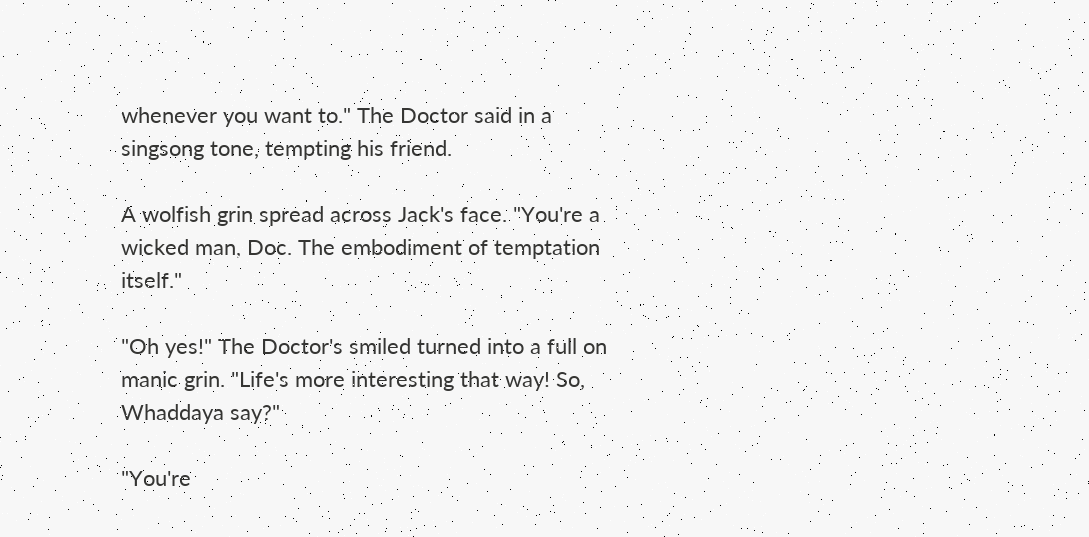whenever you want to." The Doctor said in a singsong tone, tempting his friend.

A wolfish grin spread across Jack's face. "You're a wicked man, Doc. The embodiment of temptation itself."

"Oh yes!" The Doctor's smiled turned into a full on manic grin. "Life's more interesting that way! So, Whaddaya say?"

"You're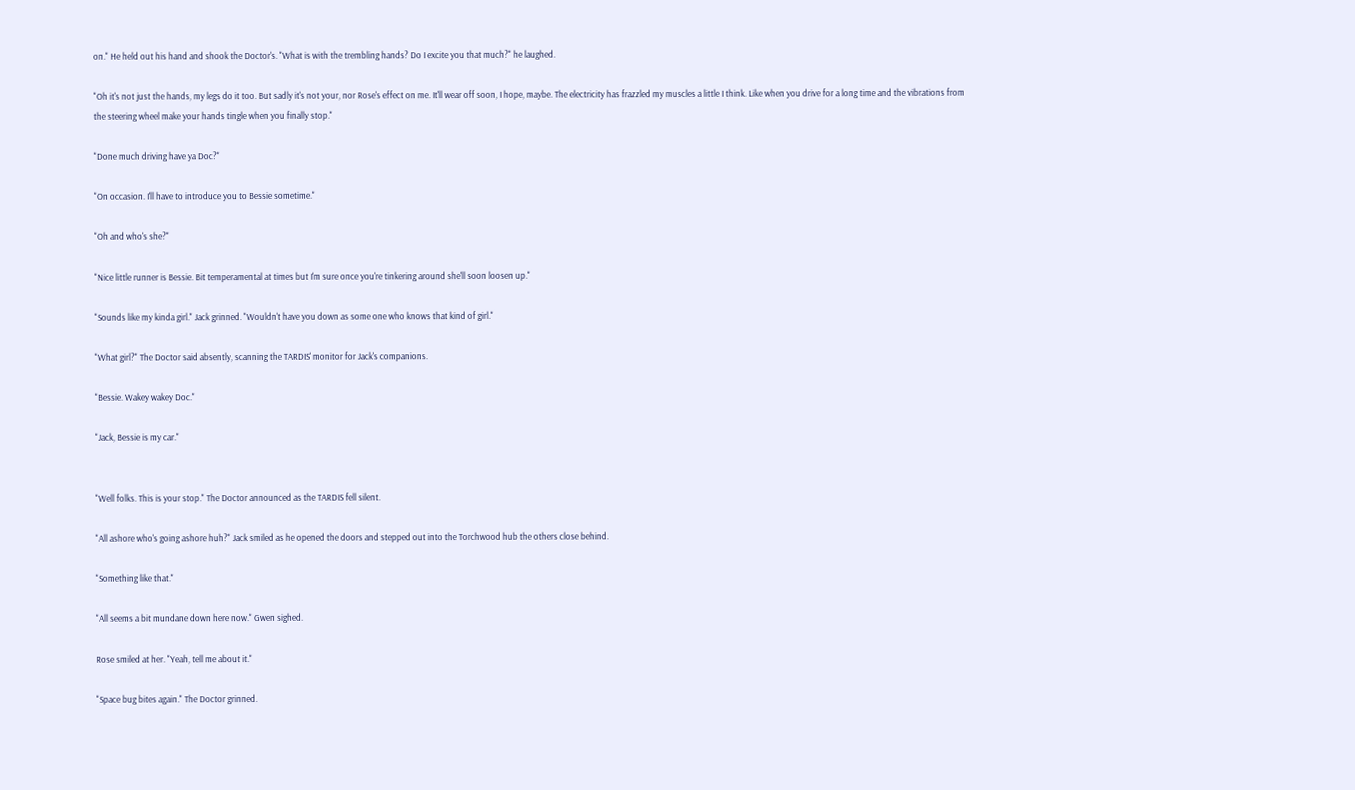on." He held out his hand and shook the Doctor's. "What is with the trembling hands? Do I excite you that much?" he laughed.

"Oh it's not just the hands, my legs do it too. But sadly it's not your, nor Rose's effect on me. It'll wear off soon, I hope, maybe. The electricity has frazzled my muscles a little I think. Like when you drive for a long time and the vibrations from the steering wheel make your hands tingle when you finally stop."

"Done much driving have ya Doc?"

"On occasion. I'll have to introduce you to Bessie sometime."

"Oh and who's she?"

"Nice little runner is Bessie. Bit temperamental at times but I'm sure once you're tinkering around she'll soon loosen up."

"Sounds like my kinda girl." Jack grinned. "Wouldn't have you down as some one who knows that kind of girl."

"What girl?" The Doctor said absently, scanning the TARDIS' monitor for Jack's companions.

"Bessie. Wakey wakey Doc."

"Jack, Bessie is my car."


"Well folks. This is your stop." The Doctor announced as the TARDIS fell silent.

"All ashore who's going ashore huh?" Jack smiled as he opened the doors and stepped out into the Torchwood hub the others close behind.

"Something like that."

"All seems a bit mundane down here now." Gwen sighed.

Rose smiled at her. "Yeah, tell me about it."

"Space bug bites again." The Doctor grinned.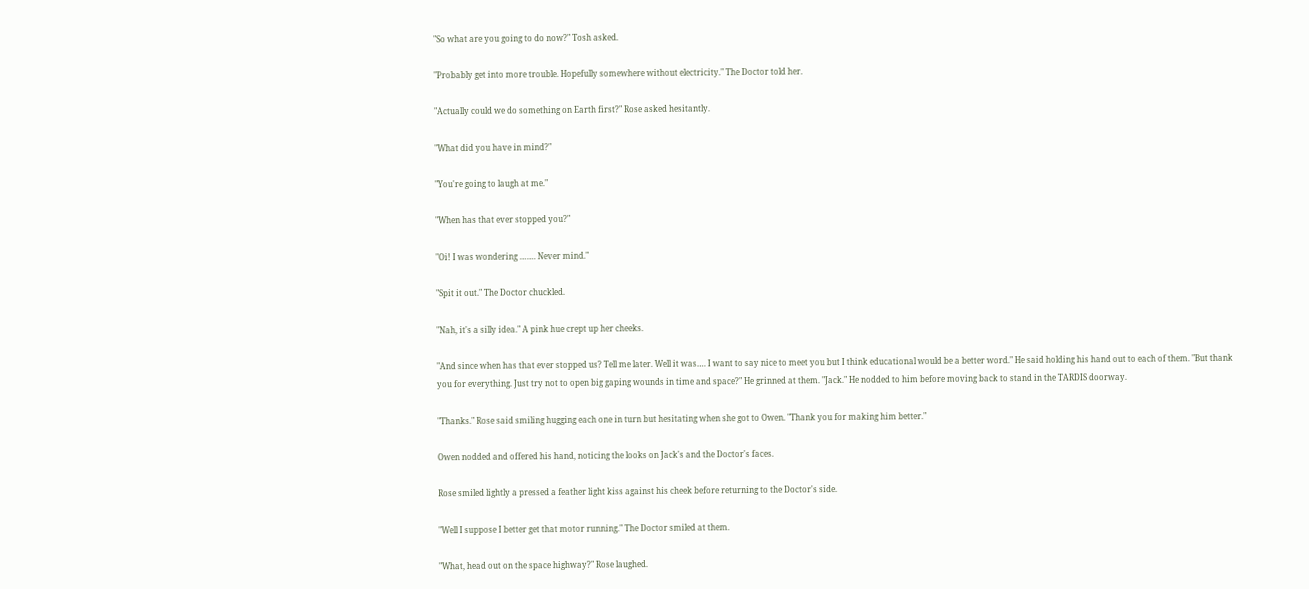"So what are you going to do now?" Tosh asked.

"Probably get into more trouble. Hopefully somewhere without electricity." The Doctor told her.

"Actually could we do something on Earth first?" Rose asked hesitantly.

"What did you have in mind?"

"You're going to laugh at me."

"When has that ever stopped you?"

"Oi! I was wondering ……. Never mind."

"Spit it out." The Doctor chuckled.

"Nah, it's a silly idea." A pink hue crept up her cheeks.

"And since when has that ever stopped us? Tell me later. Well it was…. I want to say nice to meet you but I think educational would be a better word." He said holding his hand out to each of them. "But thank you for everything. Just try not to open big gaping wounds in time and space?" He grinned at them. "Jack." He nodded to him before moving back to stand in the TARDIS doorway.

"Thanks." Rose said smiling hugging each one in turn but hesitating when she got to Owen. "Thank you for making him better."

Owen nodded and offered his hand, noticing the looks on Jack's and the Doctor's faces.

Rose smiled lightly a pressed a feather light kiss against his cheek before returning to the Doctor's side.

"Well I suppose I better get that motor running." The Doctor smiled at them.

"What, head out on the space highway?" Rose laughed.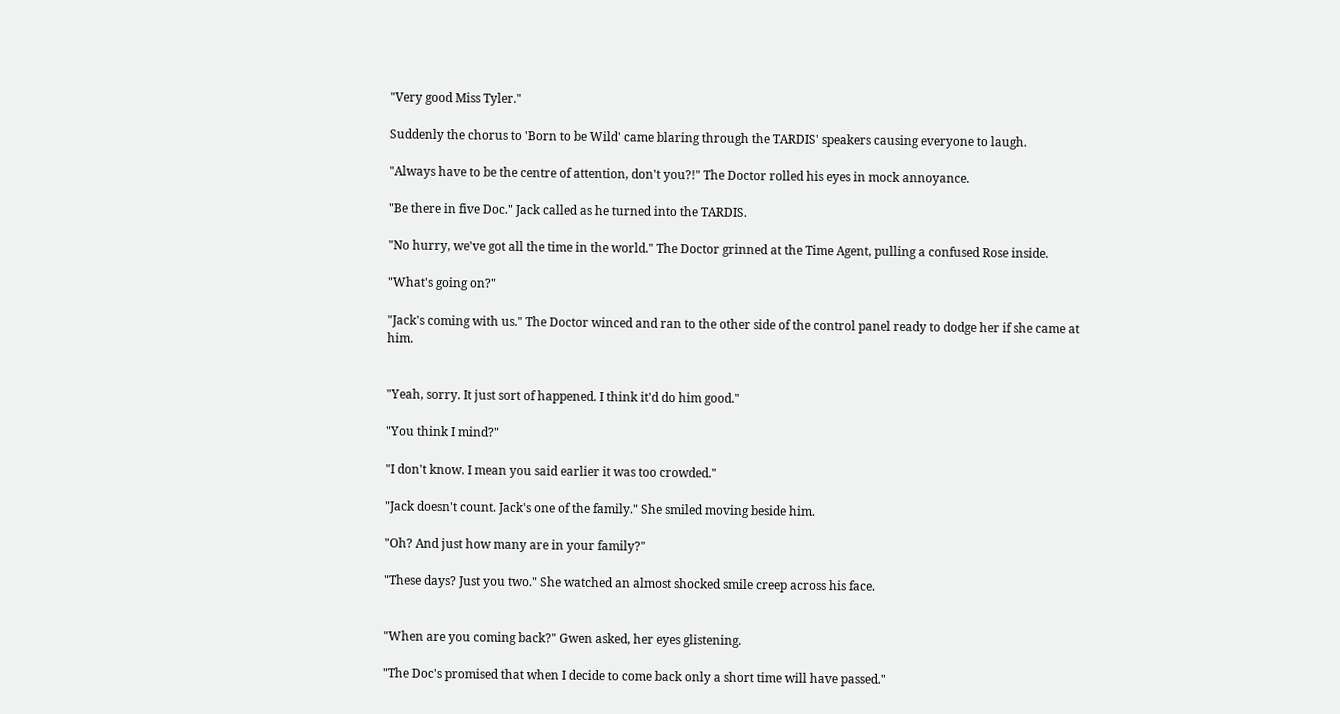"Very good Miss Tyler."

Suddenly the chorus to 'Born to be Wild' came blaring through the TARDIS' speakers causing everyone to laugh.

"Always have to be the centre of attention, don't you?!" The Doctor rolled his eyes in mock annoyance.

"Be there in five Doc." Jack called as he turned into the TARDIS.

"No hurry, we've got all the time in the world." The Doctor grinned at the Time Agent, pulling a confused Rose inside.

"What's going on?"

"Jack's coming with us." The Doctor winced and ran to the other side of the control panel ready to dodge her if she came at him.


"Yeah, sorry. It just sort of happened. I think it'd do him good."

"You think I mind?"

"I don't know. I mean you said earlier it was too crowded."

"Jack doesn't count. Jack's one of the family." She smiled moving beside him.

"Oh? And just how many are in your family?"

"These days? Just you two." She watched an almost shocked smile creep across his face.


"When are you coming back?" Gwen asked, her eyes glistening.

"The Doc's promised that when I decide to come back only a short time will have passed."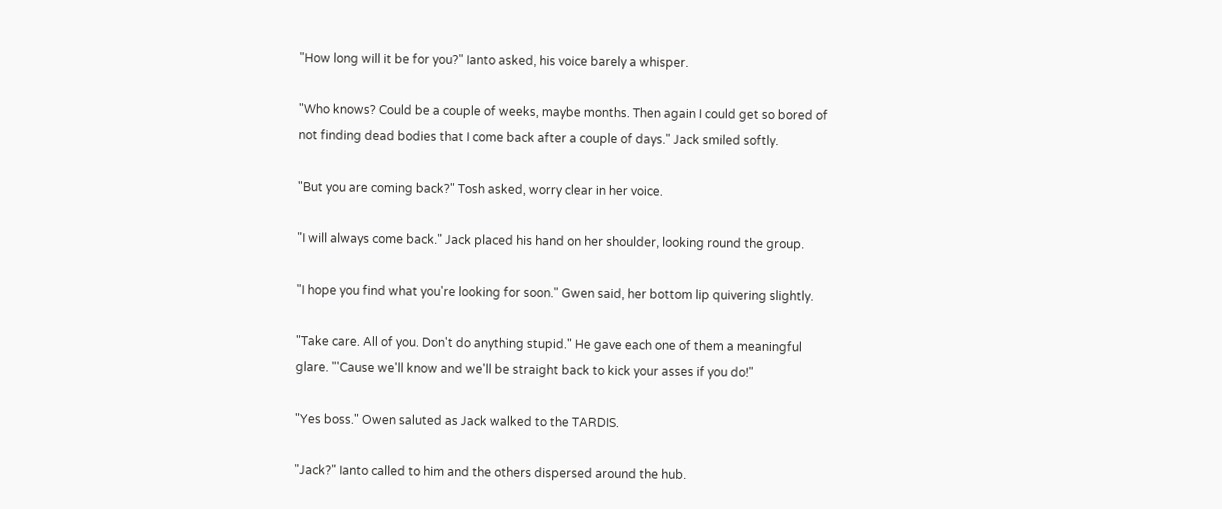"How long will it be for you?" Ianto asked, his voice barely a whisper.

"Who knows? Could be a couple of weeks, maybe months. Then again I could get so bored of not finding dead bodies that I come back after a couple of days." Jack smiled softly.

"But you are coming back?" Tosh asked, worry clear in her voice.

"I will always come back." Jack placed his hand on her shoulder, looking round the group.

"I hope you find what you're looking for soon." Gwen said, her bottom lip quivering slightly.

"Take care. All of you. Don't do anything stupid." He gave each one of them a meaningful glare. "'Cause we'll know and we'll be straight back to kick your asses if you do!"

"Yes boss." Owen saluted as Jack walked to the TARDIS.

"Jack?" Ianto called to him and the others dispersed around the hub.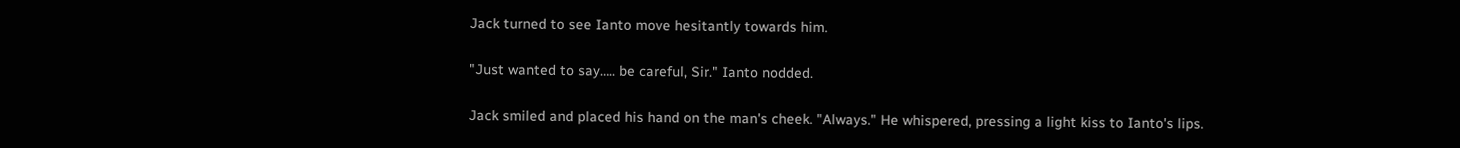Jack turned to see Ianto move hesitantly towards him.

"Just wanted to say….. be careful, Sir." Ianto nodded.

Jack smiled and placed his hand on the man's cheek. "Always." He whispered, pressing a light kiss to Ianto's lips.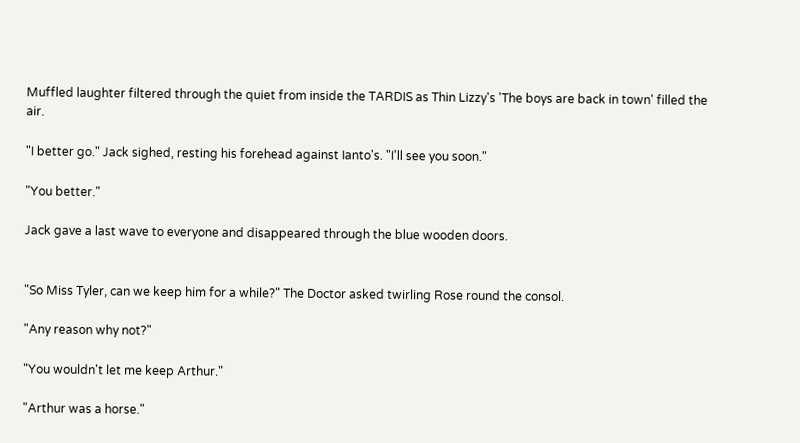Muffled laughter filtered through the quiet from inside the TARDIS as Thin Lizzy's 'The boys are back in town' filled the air.

"I better go." Jack sighed, resting his forehead against Ianto's. "I'll see you soon."

"You better."

Jack gave a last wave to everyone and disappeared through the blue wooden doors.


"So Miss Tyler, can we keep him for a while?" The Doctor asked twirling Rose round the consol.

"Any reason why not?"

"You wouldn't let me keep Arthur."

"Arthur was a horse."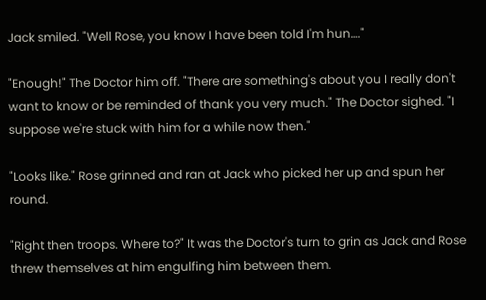Jack smiled. "Well Rose, you know I have been told I'm hun…."

"Enough!" The Doctor him off. "There are something's about you I really don't want to know or be reminded of thank you very much." The Doctor sighed. "I suppose we're stuck with him for a while now then."

"Looks like." Rose grinned and ran at Jack who picked her up and spun her round.

"Right then troops. Where to?" It was the Doctor's turn to grin as Jack and Rose threw themselves at him engulfing him between them.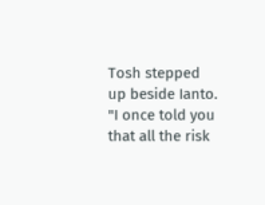Tosh stepped up beside Ianto. "I once told you that all the risk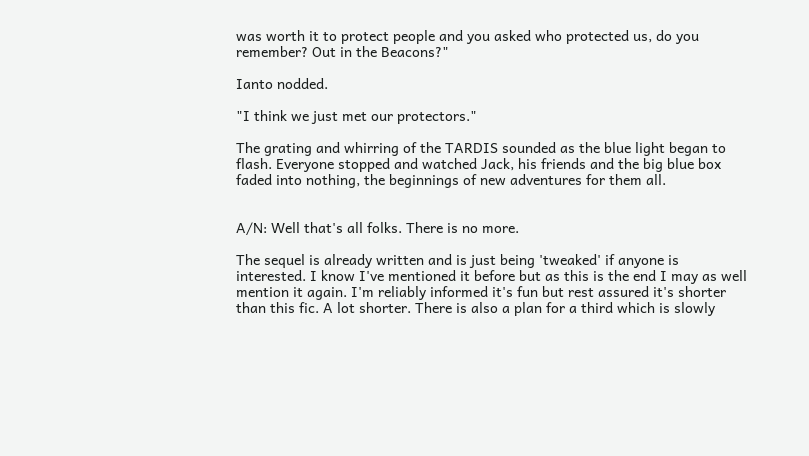was worth it to protect people and you asked who protected us, do you remember? Out in the Beacons?"

Ianto nodded.

"I think we just met our protectors."

The grating and whirring of the TARDIS sounded as the blue light began to flash. Everyone stopped and watched Jack, his friends and the big blue box faded into nothing, the beginnings of new adventures for them all.


A/N: Well that's all folks. There is no more.

The sequel is already written and is just being 'tweaked' if anyone is interested. I know I've mentioned it before but as this is the end I may as well mention it again. I'm reliably informed it's fun but rest assured it's shorter than this fic. A lot shorter. There is also a plan for a third which is slowly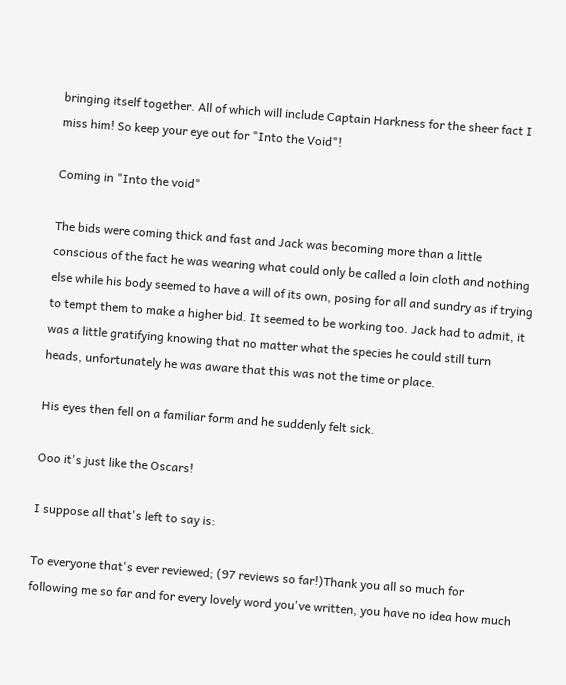bringing itself together. All of which will include Captain Harkness for the sheer fact I miss him! So keep your eye out for "Into the Void"!

Coming in "Into the void"

The bids were coming thick and fast and Jack was becoming more than a little conscious of the fact he was wearing what could only be called a loin cloth and nothing else while his body seemed to have a will of its own, posing for all and sundry as if trying to tempt them to make a higher bid. It seemed to be working too. Jack had to admit, it was a little gratifying knowing that no matter what the species he could still turn heads, unfortunately he was aware that this was not the time or place.

His eyes then fell on a familiar form and he suddenly felt sick.

Ooo it's just like the Oscars!

I suppose all that's left to say is:

To everyone that's ever reviewed; (97 reviews so far!)Thank you all so much for following me so far and for every lovely word you've written, you have no idea how much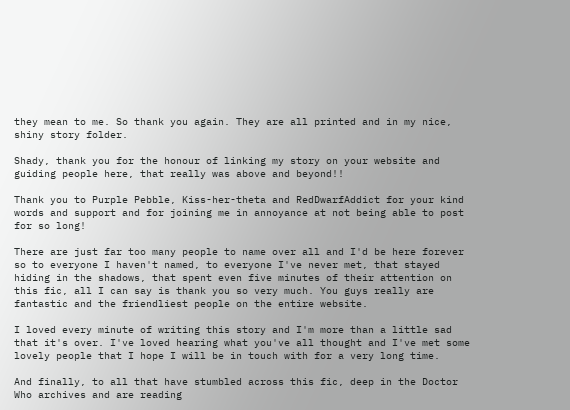they mean to me. So thank you again. They are all printed and in my nice, shiny story folder.

Shady, thank you for the honour of linking my story on your website and guiding people here, that really was above and beyond!!

Thank you to Purple Pebble, Kiss-her-theta and RedDwarfAddict for your kind words and support and for joining me in annoyance at not being able to post for so long!

There are just far too many people to name over all and I'd be here forever so to everyone I haven't named, to everyone I've never met, that stayed hiding in the shadows, that spent even five minutes of their attention on this fic, all I can say is thank you so very much. You guys really are fantastic and the friendliest people on the entire website.

I loved every minute of writing this story and I'm more than a little sad that it's over. I've loved hearing what you've all thought and I've met some lovely people that I hope I will be in touch with for a very long time.

And finally, to all that have stumbled across this fic, deep in the Doctor Who archives and are reading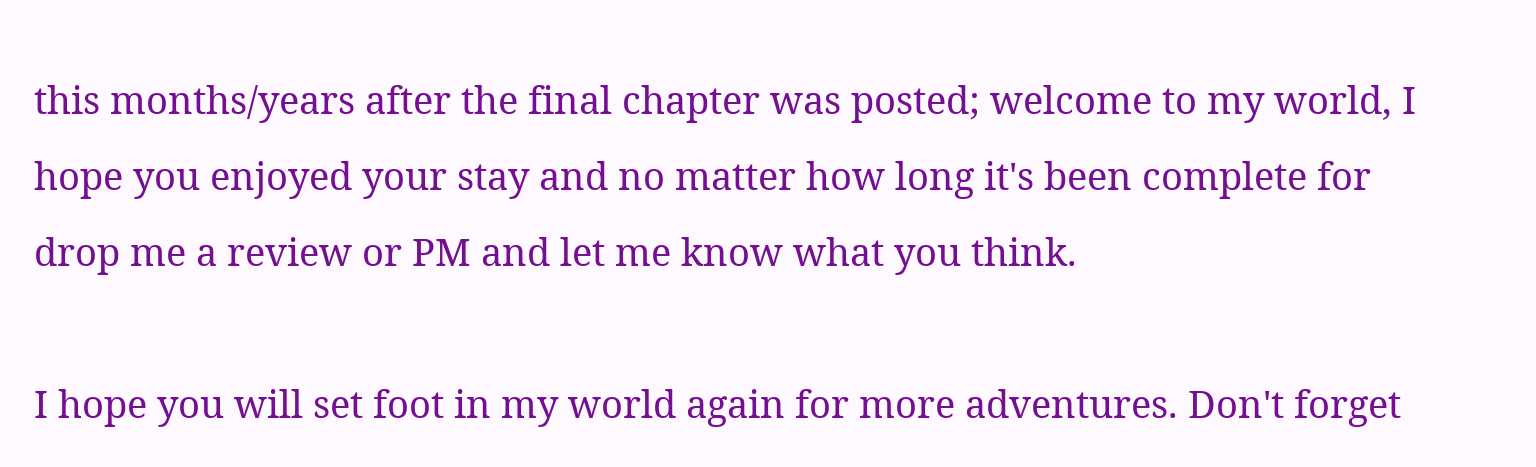this months/years after the final chapter was posted; welcome to my world, I hope you enjoyed your stay and no matter how long it's been complete for drop me a review or PM and let me know what you think.

I hope you will set foot in my world again for more adventures. Don't forget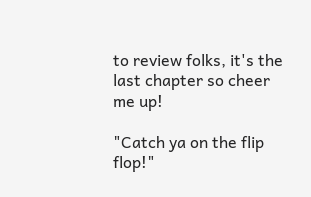to review folks, it's the last chapter so cheer me up!

"Catch ya on the flip flop!"